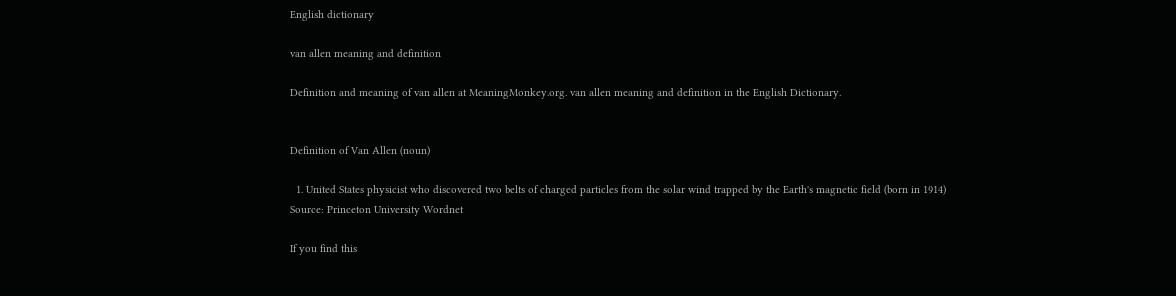English dictionary

van allen meaning and definition

Definition and meaning of van allen at MeaningMonkey.org. van allen meaning and definition in the English Dictionary.


Definition of Van Allen (noun)

  1. United States physicist who discovered two belts of charged particles from the solar wind trapped by the Earth's magnetic field (born in 1914)
Source: Princeton University Wordnet

If you find this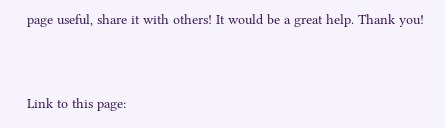page useful, share it with others! It would be a great help. Thank you!


Link to this page: